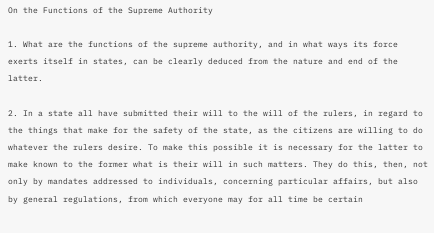On the Functions of the Supreme Authority

1. What are the functions of the supreme authority, and in what ways its force exerts itself in states, can be clearly deduced from the nature and end of the latter.

2. In a state all have submitted their will to the will of the rulers, in regard to the things that make for the safety of the state, as the citizens are willing to do whatever the rulers desire. To make this possible it is necessary for the latter to make known to the former what is their will in such matters. They do this, then, not only by mandates addressed to individuals, concerning particular affairs, but also by general regulations, from which everyone may for all time be certain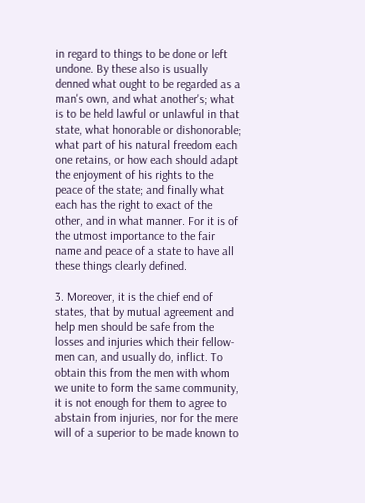in regard to things to be done or left undone. By these also is usually denned what ought to be regarded as a man's own, and what another's; what is to be held lawful or unlawful in that state, what honorable or dishonorable; what part of his natural freedom each one retains, or how each should adapt the enjoyment of his rights to the peace of the state; and finally what each has the right to exact of the other, and in what manner. For it is of the utmost importance to the fair name and peace of a state to have all these things clearly defined.

3. Moreover, it is the chief end of states, that by mutual agreement and help men should be safe from the losses and injuries which their fellow-men can, and usually do, inflict. To obtain this from the men with whom we unite to form the same community, it is not enough for them to agree to abstain from injuries, nor for the mere will of a superior to be made known to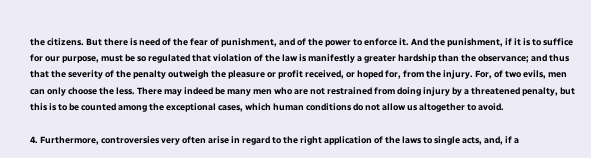the citizens. But there is need of the fear of punishment, and of the power to enforce it. And the punishment, if it is to suffice for our purpose, must be so regulated that violation of the law is manifestly a greater hardship than the observance; and thus that the severity of the penalty outweigh the pleasure or profit received, or hoped for, from the injury. For, of two evils, men can only choose the less. There may indeed be many men who are not restrained from doing injury by a threatened penalty, but this is to be counted among the exceptional cases, which human conditions do not allow us altogether to avoid.

4. Furthermore, controversies very often arise in regard to the right application of the laws to single acts, and, if a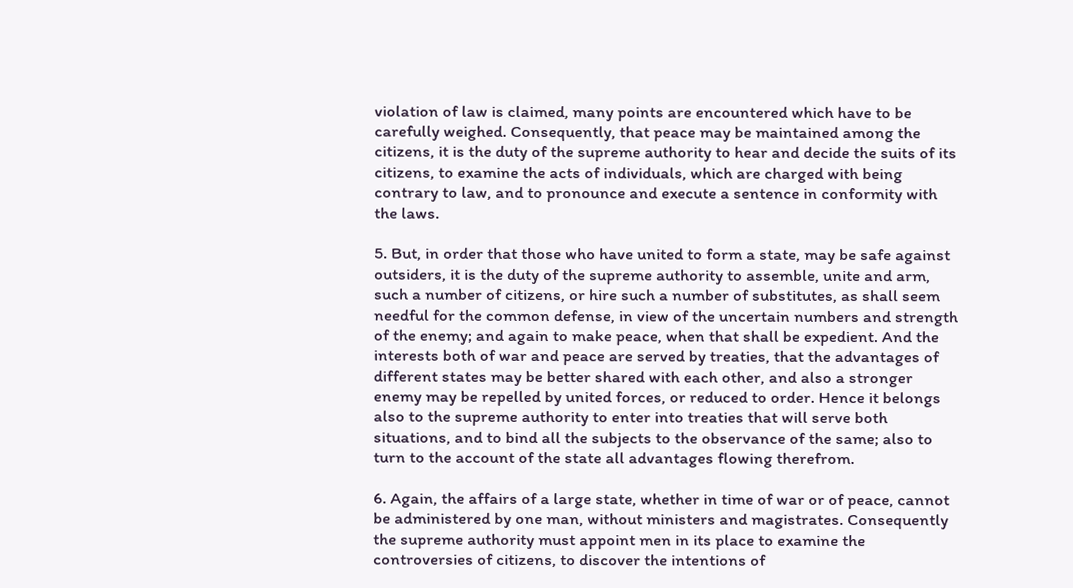violation of law is claimed, many points are encountered which have to be carefully weighed. Consequently, that peace may be maintained among the citizens, it is the duty of the supreme authority to hear and decide the suits of its citizens, to examine the acts of individuals, which are charged with being contrary to law, and to pronounce and execute a sentence in conformity with the laws.

5. But, in order that those who have united to form a state, may be safe against outsiders, it is the duty of the supreme authority to assemble, unite and arm, such a number of citizens, or hire such a number of substitutes, as shall seem needful for the common defense, in view of the uncertain numbers and strength of the enemy; and again to make peace, when that shall be expedient. And the interests both of war and peace are served by treaties, that the advantages of different states may be better shared with each other, and also a stronger enemy may be repelled by united forces, or reduced to order. Hence it belongs also to the supreme authority to enter into treaties that will serve both situations, and to bind all the subjects to the observance of the same; also to turn to the account of the state all advantages flowing therefrom.

6. Again, the affairs of a large state, whether in time of war or of peace, cannot be administered by one man, without ministers and magistrates. Consequently the supreme authority must appoint men in its place to examine the controversies of citizens, to discover the intentions of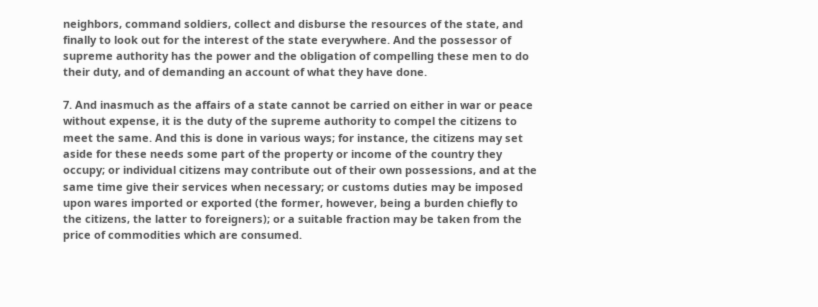neighbors, command soldiers, collect and disburse the resources of the state, and finally to look out for the interest of the state everywhere. And the possessor of supreme authority has the power and the obligation of compelling these men to do their duty, and of demanding an account of what they have done.

7. And inasmuch as the affairs of a state cannot be carried on either in war or peace without expense, it is the duty of the supreme authority to compel the citizens to meet the same. And this is done in various ways; for instance, the citizens may set aside for these needs some part of the property or income of the country they occupy; or individual citizens may contribute out of their own possessions, and at the same time give their services when necessary; or customs duties may be imposed upon wares imported or exported (the former, however, being a burden chiefly to the citizens, the latter to foreigners); or a suitable fraction may be taken from the price of commodities which are consumed.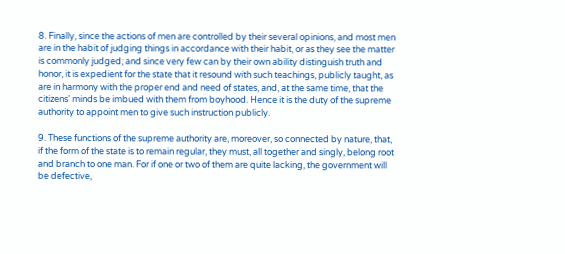8. Finally, since the actions of men are controlled by their several opinions, and most men are in the habit of judging things in accordance with their habit, or as they see the matter is commonly judged; and since very few can by their own ability distinguish truth and honor, it is expedient for the state that it resound with such teachings, publicly taught, as are in harmony with the proper end and need of states, and, at the same time, that the citizens' minds be imbued with them from boyhood. Hence it is the duty of the supreme authority to appoint men to give such instruction publicly.

9. These functions of the supreme authority are, moreover, so connected by nature, that, if the form of the state is to remain regular, they must, all together and singly, belong root and branch to one man. For if one or two of them are quite lacking, the government will be defective,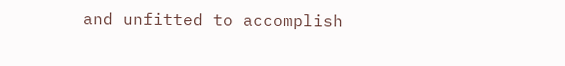and unfitted to accomplish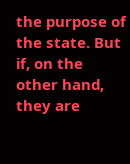the purpose of the state. But if, on the other hand, they are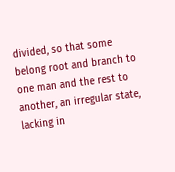divided, so that some belong root and branch to one man and the rest to another, an irregular state, lacking in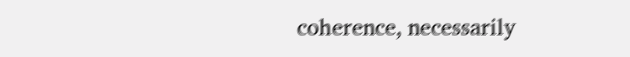coherence, necessarily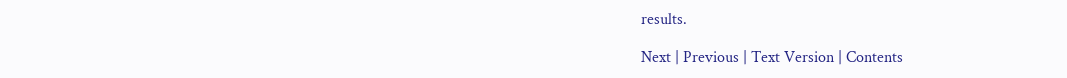results.

Next | Previous | Text Version | Contents